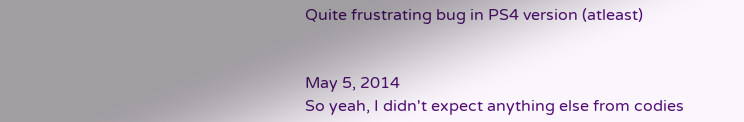Quite frustrating bug in PS4 version (atleast)


May 5, 2014
So yeah, I didn't expect anything else from codies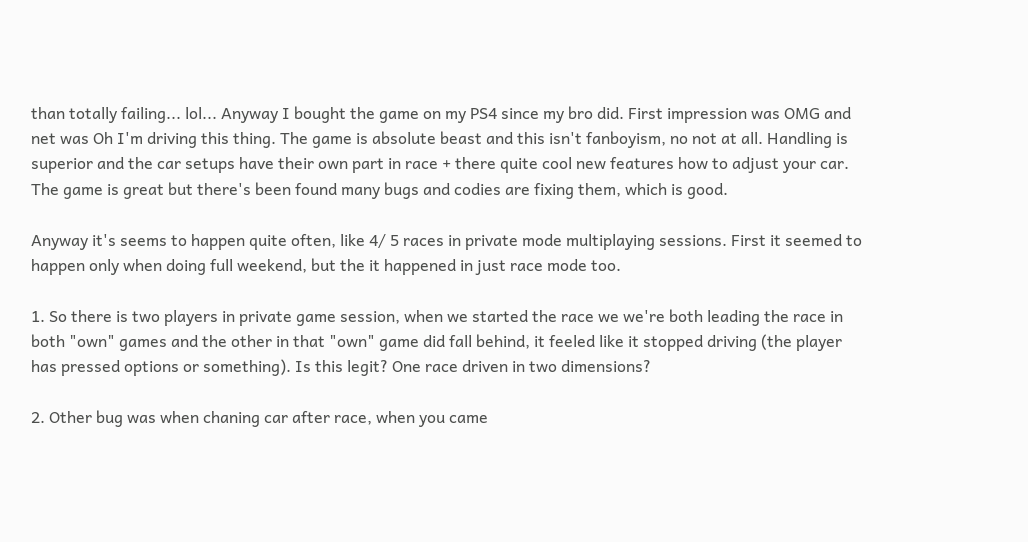than totally failing... lol... Anyway I bought the game on my PS4 since my bro did. First impression was OMG and net was Oh I'm driving this thing. The game is absolute beast and this isn't fanboyism, no not at all. Handling is superior and the car setups have their own part in race + there quite cool new features how to adjust your car. The game is great but there's been found many bugs and codies are fixing them, which is good.

Anyway it's seems to happen quite often, like 4/ 5 races in private mode multiplaying sessions. First it seemed to happen only when doing full weekend, but the it happened in just race mode too.

1. So there is two players in private game session, when we started the race we we're both leading the race in both "own" games and the other in that "own" game did fall behind, it feeled like it stopped driving (the player has pressed options or something). Is this legit? One race driven in two dimensions?

2. Other bug was when chaning car after race, when you came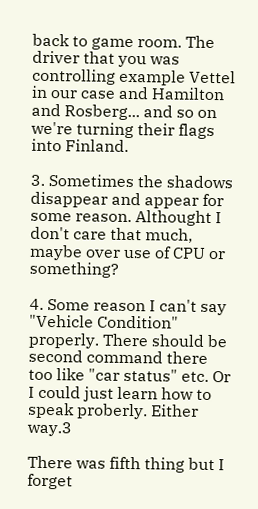back to game room. The driver that you was controlling example Vettel in our case and Hamilton and Rosberg... and so on we're turning their flags into Finland.

3. Sometimes the shadows disappear and appear for some reason. Althought I don't care that much, maybe over use of CPU or something?

4. Some reason I can't say "Vehicle Condition" properly. There should be second command there too like "car status" etc. Or I could just learn how to speak proberly. Either way.3

There was fifth thing but I forget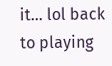it... lol back to playing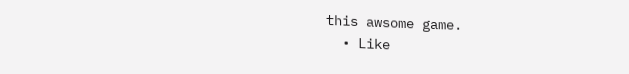this awsome game.
  • Like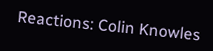Reactions: Colin Knowles